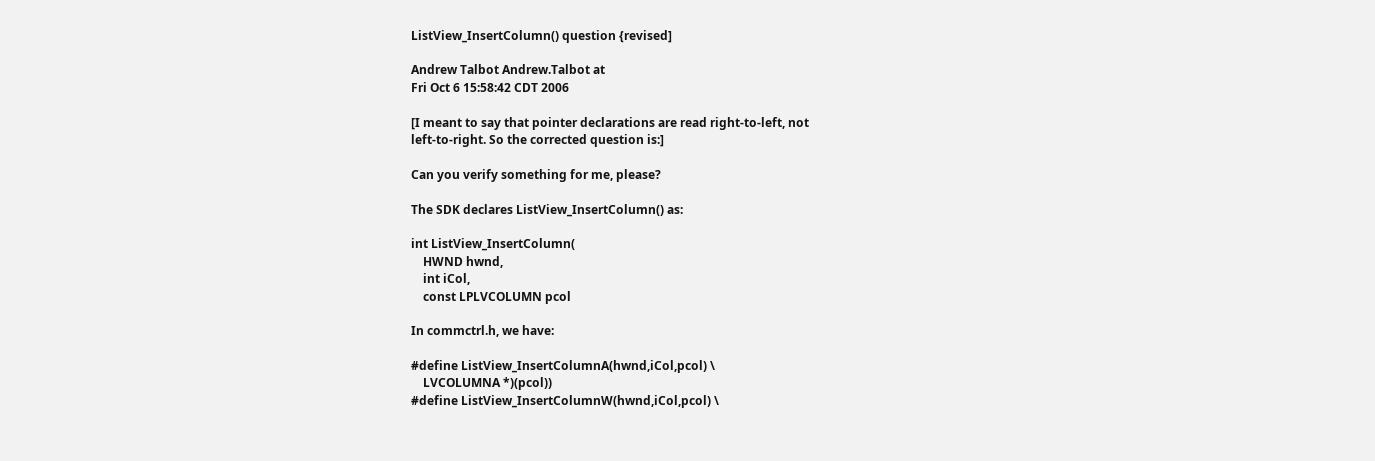ListView_InsertColumn() question {revised]

Andrew Talbot Andrew.Talbot at
Fri Oct 6 15:58:42 CDT 2006

[I meant to say that pointer declarations are read right-to-left, not
left-to-right. So the corrected question is:]

Can you verify something for me, please?

The SDK declares ListView_InsertColumn() as:

int ListView_InsertColumn(
    HWND hwnd,
    int iCol,
    const LPLVCOLUMN pcol

In commctrl.h, we have:

#define ListView_InsertColumnA(hwnd,iCol,pcol) \
    LVCOLUMNA *)(pcol))
#define ListView_InsertColumnW(hwnd,iCol,pcol) \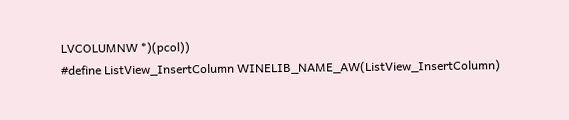LVCOLUMNW *)(pcol))
#define ListView_InsertColumn WINELIB_NAME_AW(ListView_InsertColumn)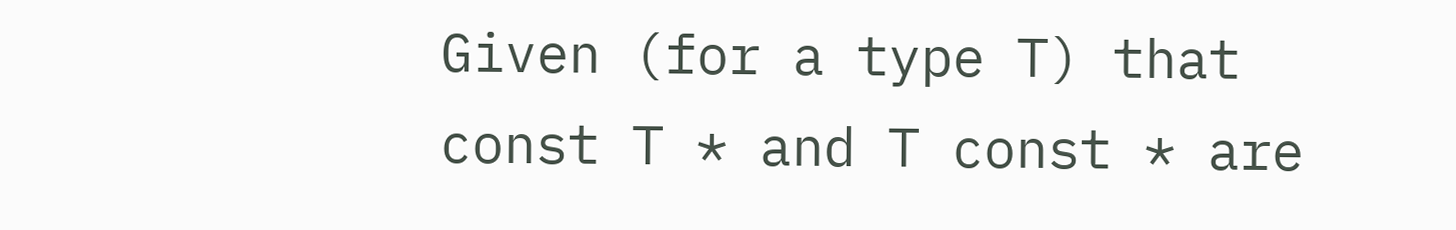Given (for a type T) that const T * and T const * are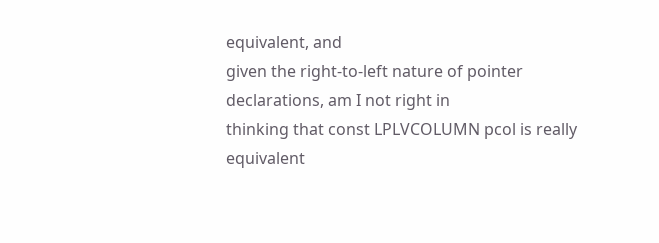equivalent, and
given the right-to-left nature of pointer declarations, am I not right in
thinking that const LPLVCOLUMN pcol is really equivalent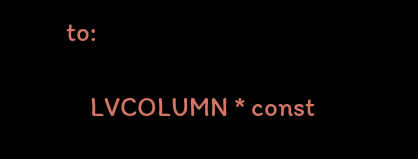to:

    LVCOLUMN * const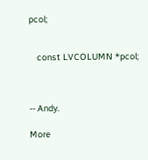pcol;


    const LVCOLUMN *pcol;



-- Andy.

More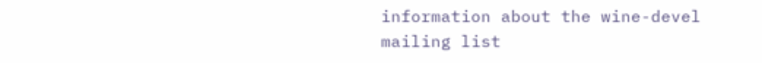information about the wine-devel mailing list